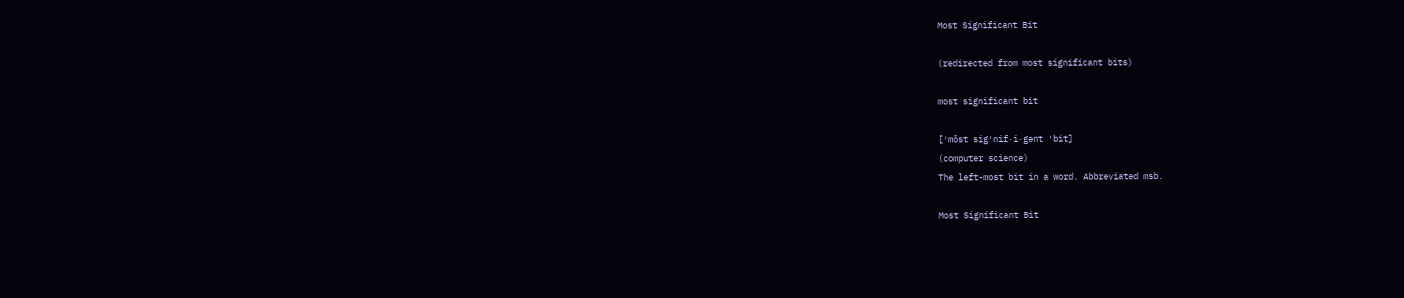Most Significant Bit

(redirected from most significant bits)

most significant bit

[′mōst sig′nif·i·gənt ′bit]
(computer science)
The left-most bit in a word. Abbreviated msb.

Most Significant Bit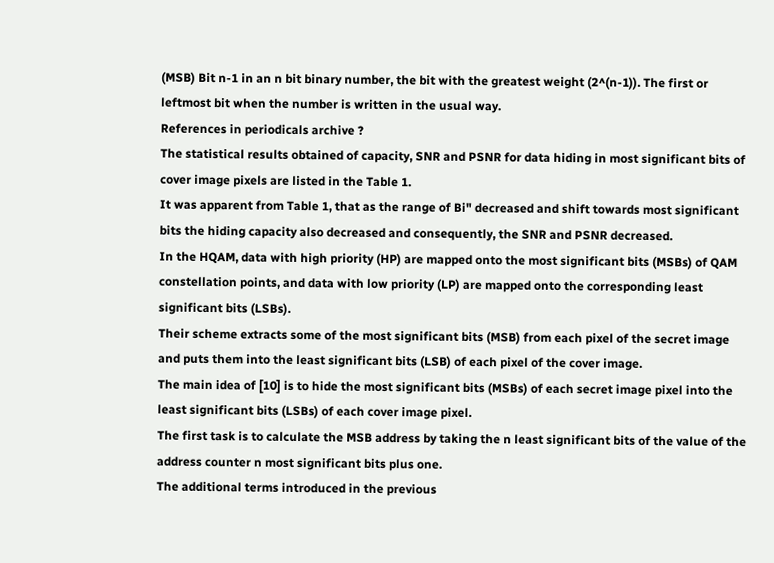(MSB) Bit n-1 in an n bit binary number, the bit with the greatest weight (2^(n-1)). The first or leftmost bit when the number is written in the usual way.
References in periodicals archive ?
The statistical results obtained of capacity, SNR and PSNR for data hiding in most significant bits of cover image pixels are listed in the Table 1.
It was apparent from Table 1, that as the range of Bi" decreased and shift towards most significant bits the hiding capacity also decreased and consequently, the SNR and PSNR decreased.
In the HQAM, data with high priority (HP) are mapped onto the most significant bits (MSBs) of QAM constellation points, and data with low priority (LP) are mapped onto the corresponding least significant bits (LSBs).
Their scheme extracts some of the most significant bits (MSB) from each pixel of the secret image and puts them into the least significant bits (LSB) of each pixel of the cover image.
The main idea of [10] is to hide the most significant bits (MSBs) of each secret image pixel into the least significant bits (LSBs) of each cover image pixel.
The first task is to calculate the MSB address by taking the n least significant bits of the value of the address counter n most significant bits plus one.
The additional terms introduced in the previous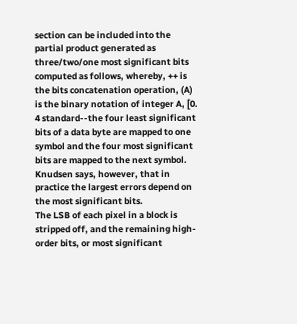section can be included into the partial product generated as three/two/one most significant bits computed as follows, whereby, ++ is the bits concatenation operation, (A) is the binary notation of integer A, [0.
4 standard--the four least significant bits of a data byte are mapped to one symbol and the four most significant bits are mapped to the next symbol.
Knudsen says, however, that in practice the largest errors depend on the most significant bits.
The LSB of each pixel in a block is stripped off, and the remaining high-order bits, or most significant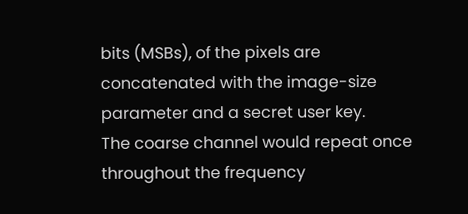bits (MSBs), of the pixels are concatenated with the image-size parameter and a secret user key.
The coarse channel would repeat once throughout the frequency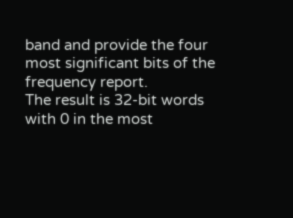band and provide the four most significant bits of the frequency report.
The result is 32-bit words with 0 in the most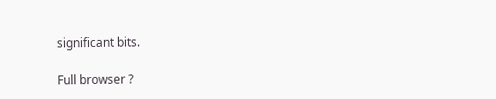significant bits.

Full browser ?